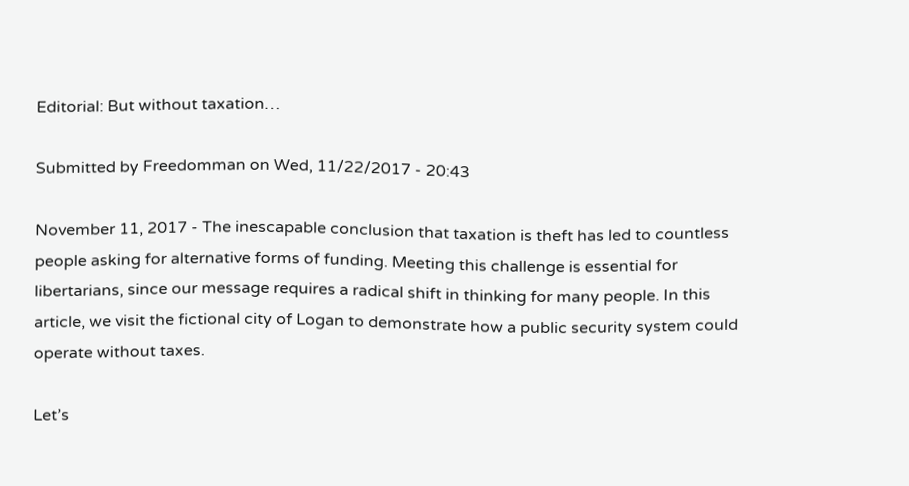Editorial: But without taxation…

Submitted by Freedomman on Wed, 11/22/2017 - 20:43

November 11, 2017 - The inescapable conclusion that taxation is theft has led to countless people asking for alternative forms of funding. Meeting this challenge is essential for libertarians, since our message requires a radical shift in thinking for many people. In this article, we visit the fictional city of Logan to demonstrate how a public security system could operate without taxes.

Let’s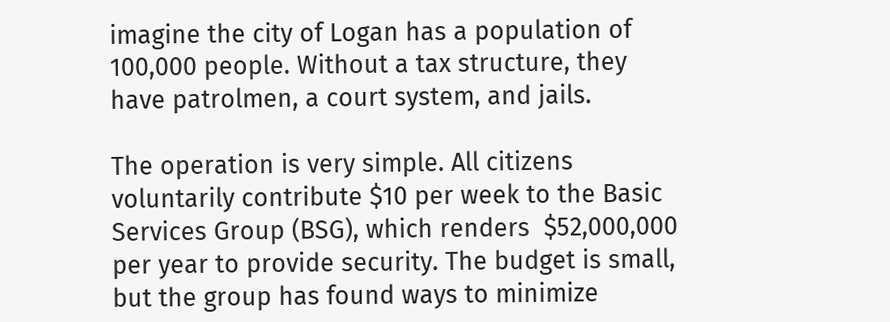imagine the city of Logan has a population of 100,000 people. Without a tax structure, they have patrolmen, a court system, and jails.

The operation is very simple. All citizens voluntarily contribute $10 per week to the Basic Services Group (BSG), which renders  $52,000,000 per year to provide security. The budget is small, but the group has found ways to minimize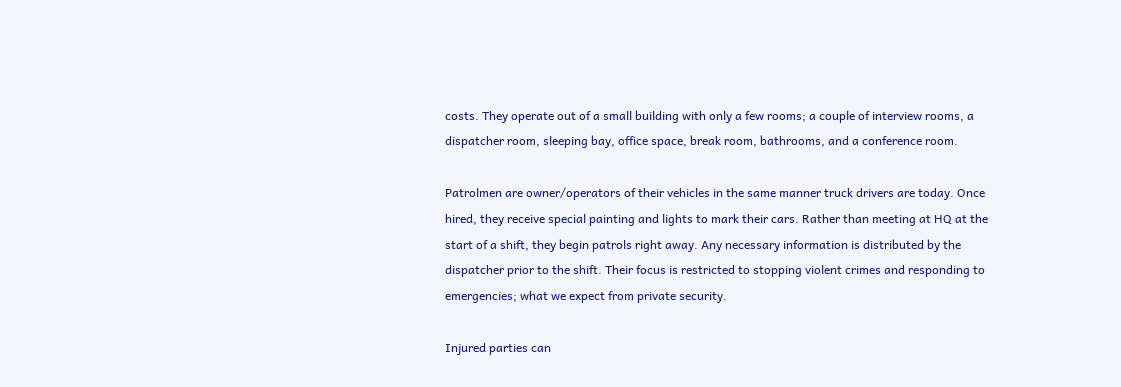costs. They operate out of a small building with only a few rooms; a couple of interview rooms, a dispatcher room, sleeping bay, office space, break room, bathrooms, and a conference room.

Patrolmen are owner/operators of their vehicles in the same manner truck drivers are today. Once hired, they receive special painting and lights to mark their cars. Rather than meeting at HQ at the start of a shift, they begin patrols right away. Any necessary information is distributed by the dispatcher prior to the shift. Their focus is restricted to stopping violent crimes and responding to emergencies; what we expect from private security.

Injured parties can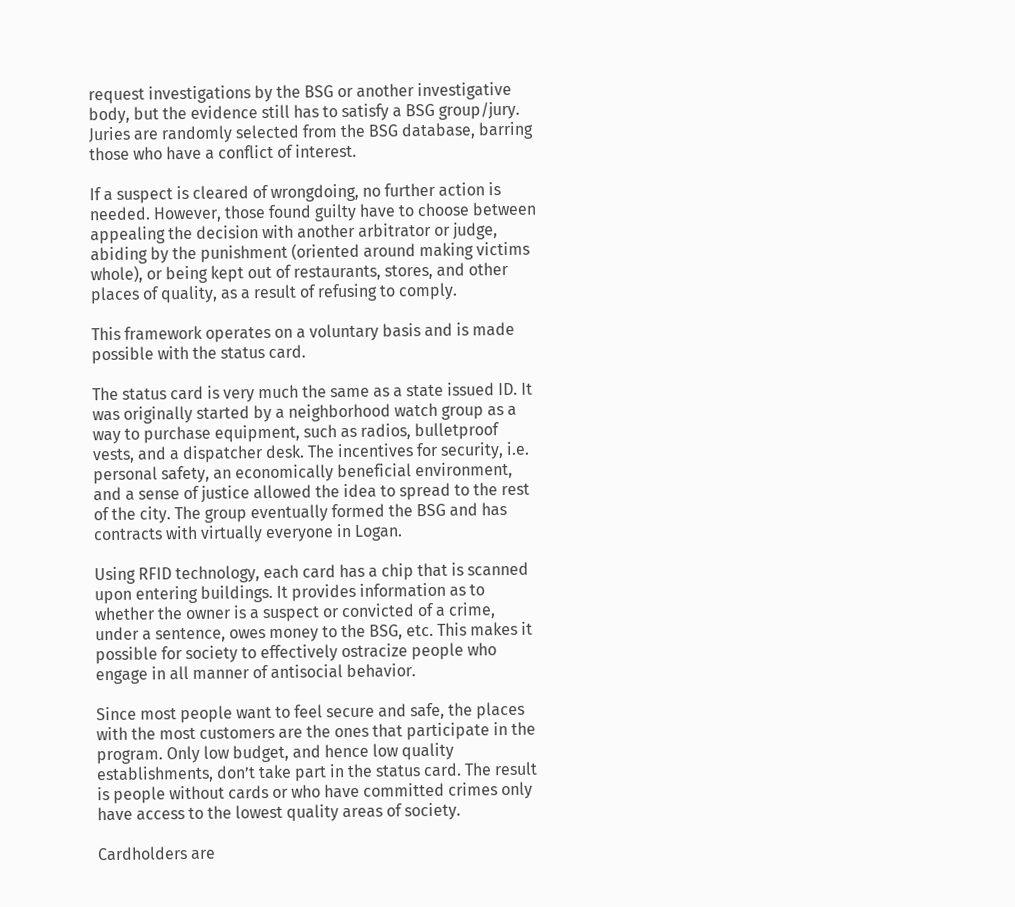request investigations by the BSG or another investigative body, but the evidence still has to satisfy a BSG group/jury. Juries are randomly selected from the BSG database, barring those who have a conflict of interest.

If a suspect is cleared of wrongdoing, no further action is needed. However, those found guilty have to choose between appealing the decision with another arbitrator or judge, abiding by the punishment (oriented around making victims whole), or being kept out of restaurants, stores, and other places of quality, as a result of refusing to comply.

This framework operates on a voluntary basis and is made possible with the status card.

The status card is very much the same as a state issued ID. It was originally started by a neighborhood watch group as a way to purchase equipment, such as radios, bulletproof vests, and a dispatcher desk. The incentives for security, i.e. personal safety, an economically beneficial environment, and a sense of justice allowed the idea to spread to the rest of the city. The group eventually formed the BSG and has contracts with virtually everyone in Logan.

Using RFID technology, each card has a chip that is scanned upon entering buildings. It provides information as to whether the owner is a suspect or convicted of a crime, under a sentence, owes money to the BSG, etc. This makes it possible for society to effectively ostracize people who engage in all manner of antisocial behavior.

Since most people want to feel secure and safe, the places with the most customers are the ones that participate in the program. Only low budget, and hence low quality establishments, don’t take part in the status card. The result is people without cards or who have committed crimes only have access to the lowest quality areas of society.

Cardholders are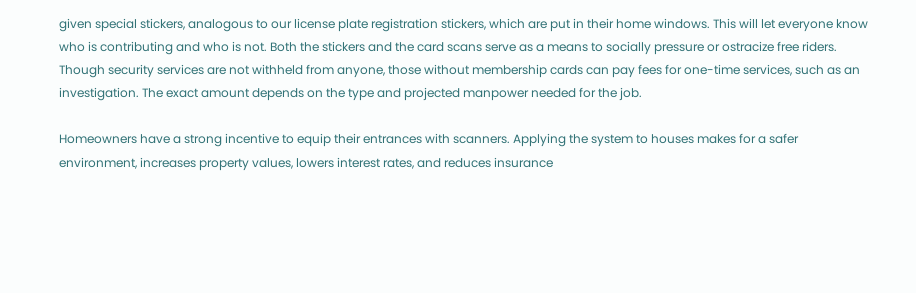given special stickers, analogous to our license plate registration stickers, which are put in their home windows. This will let everyone know who is contributing and who is not. Both the stickers and the card scans serve as a means to socially pressure or ostracize free riders. Though security services are not withheld from anyone, those without membership cards can pay fees for one-time services, such as an investigation. The exact amount depends on the type and projected manpower needed for the job.

Homeowners have a strong incentive to equip their entrances with scanners. Applying the system to houses makes for a safer environment, increases property values, lowers interest rates, and reduces insurance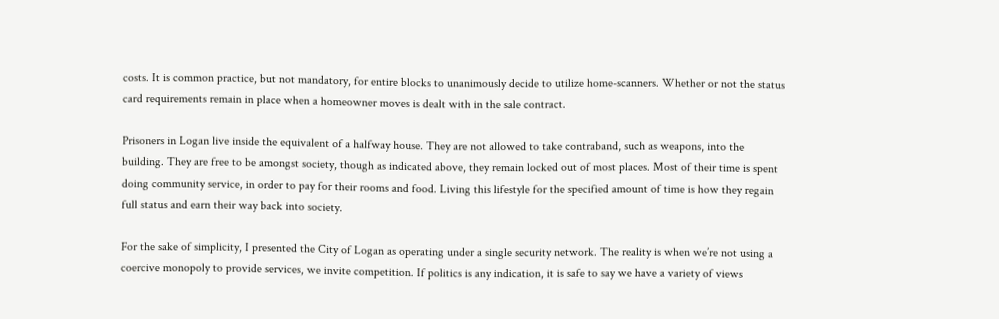costs. It is common practice, but not mandatory, for entire blocks to unanimously decide to utilize home-scanners. Whether or not the status card requirements remain in place when a homeowner moves is dealt with in the sale contract.

Prisoners in Logan live inside the equivalent of a halfway house. They are not allowed to take contraband, such as weapons, into the building. They are free to be amongst society, though as indicated above, they remain locked out of most places. Most of their time is spent doing community service, in order to pay for their rooms and food. Living this lifestyle for the specified amount of time is how they regain full status and earn their way back into society.

For the sake of simplicity, I presented the City of Logan as operating under a single security network. The reality is when we’re not using a coercive monopoly to provide services, we invite competition. If politics is any indication, it is safe to say we have a variety of views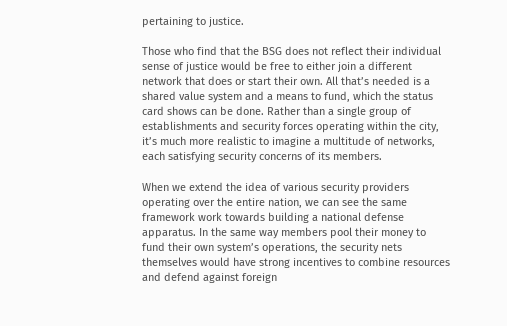pertaining to justice.

Those who find that the BSG does not reflect their individual sense of justice would be free to either join a different network that does or start their own. All that’s needed is a shared value system and a means to fund, which the status card shows can be done. Rather than a single group of establishments and security forces operating within the city, it’s much more realistic to imagine a multitude of networks, each satisfying security concerns of its members.

When we extend the idea of various security providers operating over the entire nation, we can see the same framework work towards building a national defense apparatus. In the same way members pool their money to fund their own system’s operations, the security nets themselves would have strong incentives to combine resources and defend against foreign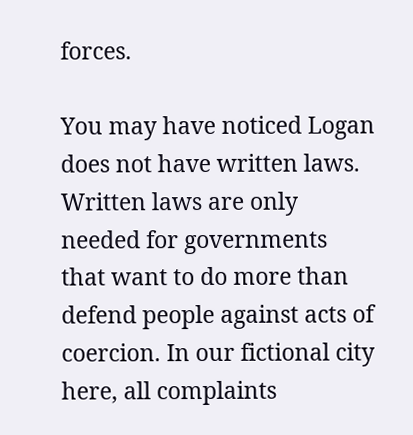forces.

You may have noticed Logan does not have written laws. Written laws are only needed for governments that want to do more than defend people against acts of coercion. In our fictional city here, all complaints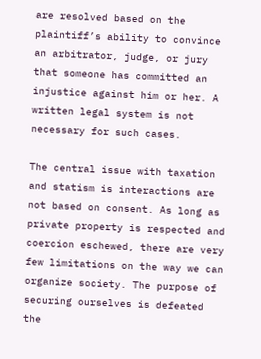are resolved based on the plaintiff’s ability to convince an arbitrator, judge, or jury that someone has committed an injustice against him or her. A written legal system is not necessary for such cases.

The central issue with taxation and statism is interactions are not based on consent. As long as private property is respected and coercion eschewed, there are very few limitations on the way we can organize society. The purpose of securing ourselves is defeated the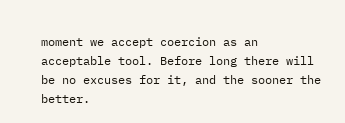moment we accept coercion as an acceptable tool. Before long there will be no excuses for it, and the sooner the better.